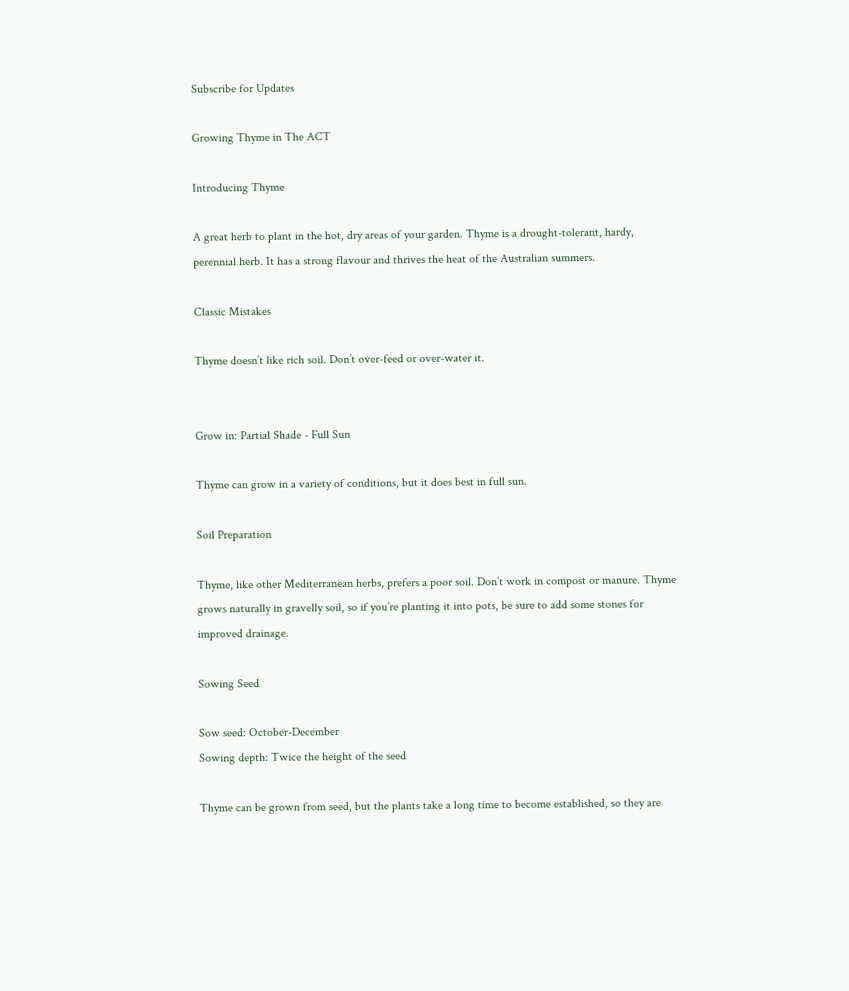Subscribe for Updates

Growing Thyme in The ACT

Introducing Thyme

A great herb to plant in the hot, dry areas of your garden. Thyme is a drought-tolerant, hardy, perennial herb. It has a strong flavour and thrives the heat of the Australian summers.

Classic Mistakes

Thyme doesn’t like rich soil. Don’t over-feed or over-water it.


Grow in: Partial Shade - Full Sun

Thyme can grow in a variety of conditions, but it does best in full sun.

Soil Preparation

Thyme, like other Mediterranean herbs, prefers a poor soil. Don’t work in compost or manure. Thyme grows naturally in gravelly soil, so if you’re planting it into pots, be sure to add some stones for improved drainage.

Sowing Seed

Sow seed: October-December
Sowing depth: Twice the height of the seed

Thyme can be grown from seed, but the plants take a long time to become established, so they are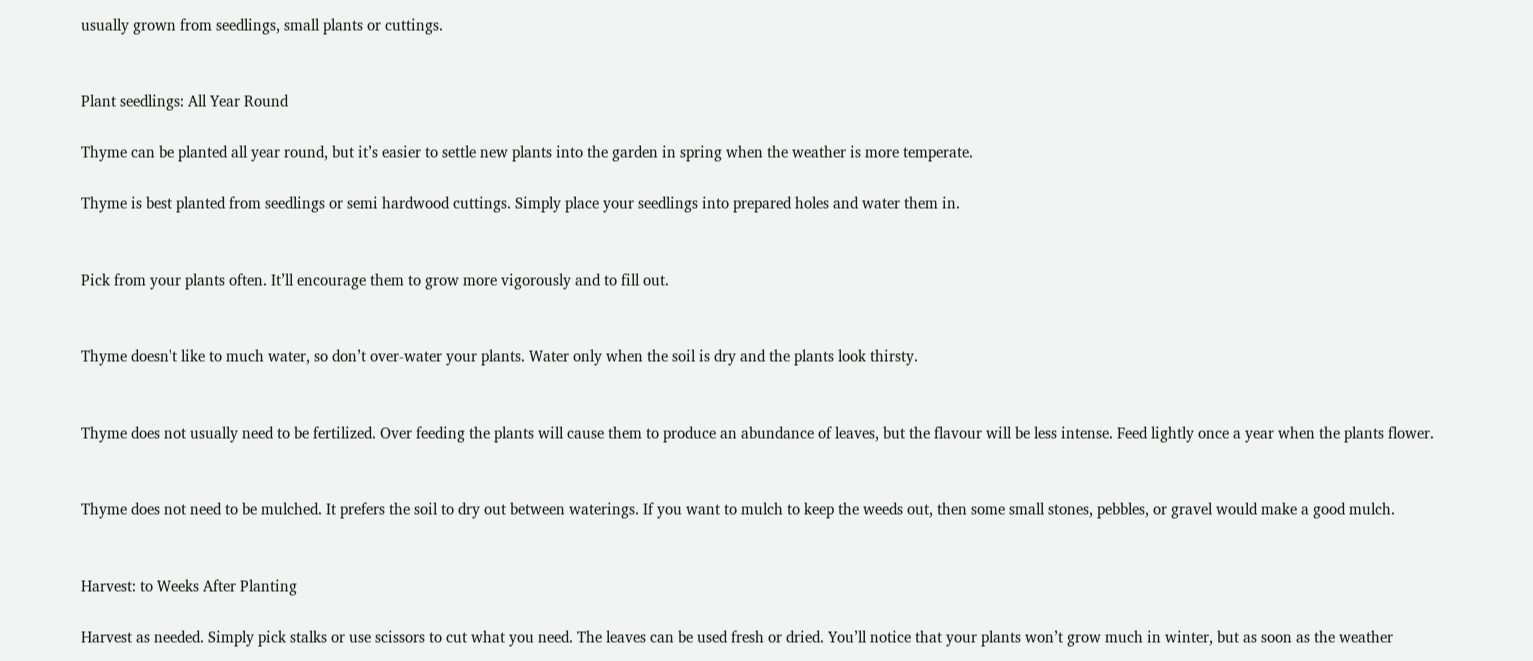usually grown from seedlings, small plants or cuttings.


Plant seedlings: All Year Round

Thyme can be planted all year round, but it’s easier to settle new plants into the garden in spring when the weather is more temperate.

Thyme is best planted from seedlings or semi hardwood cuttings. Simply place your seedlings into prepared holes and water them in.


Pick from your plants often. It’ll encourage them to grow more vigorously and to fill out.


Thyme doesn't like to much water, so don’t over-water your plants. Water only when the soil is dry and the plants look thirsty.


Thyme does not usually need to be fertilized. Over feeding the plants will cause them to produce an abundance of leaves, but the flavour will be less intense. Feed lightly once a year when the plants flower.


Thyme does not need to be mulched. It prefers the soil to dry out between waterings. If you want to mulch to keep the weeds out, then some small stones, pebbles, or gravel would make a good mulch.


Harvest: to Weeks After Planting

Harvest as needed. Simply pick stalks or use scissors to cut what you need. The leaves can be used fresh or dried. You’ll notice that your plants won’t grow much in winter, but as soon as the weather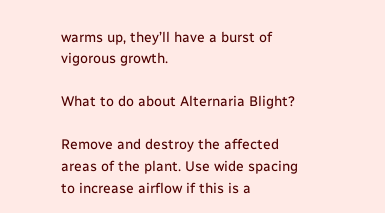warms up, they’ll have a burst of vigorous growth.

What to do about Alternaria Blight?

Remove and destroy the affected areas of the plant. Use wide spacing to increase airflow if this is a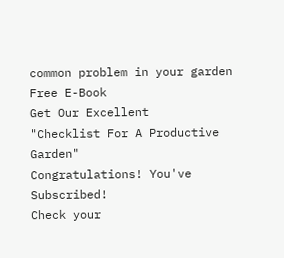common problem in your garden
Free E-Book
Get Our Excellent
"Checklist For A Productive Garden"
Congratulations! You've Subscribed!
Check your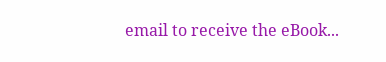email to receive the eBook...